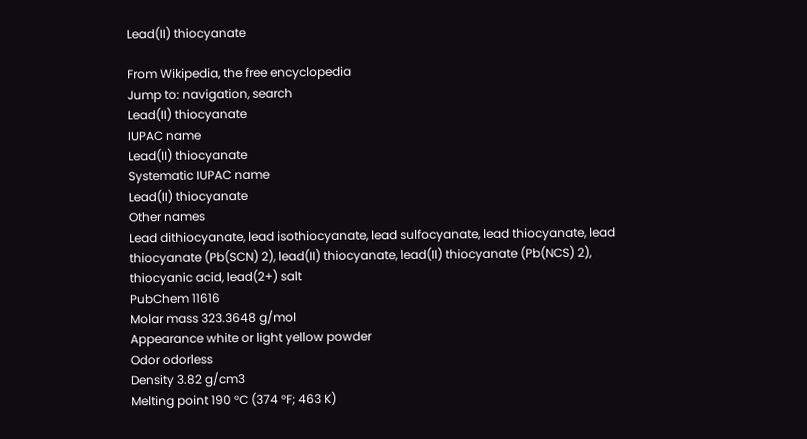Lead(II) thiocyanate

From Wikipedia, the free encyclopedia
Jump to: navigation, search
Lead(II) thiocyanate
IUPAC name
Lead(II) thiocyanate
Systematic IUPAC name
Lead(II) thiocyanate
Other names
Lead dithiocyanate, lead isothiocyanate, lead sulfocyanate, lead thiocyanate, lead thiocyanate (Pb(SCN) 2), lead(II) thiocyanate, lead(II) thiocyanate (Pb(NCS) 2), thiocyanic acid, lead(2+) salt
PubChem 11616
Molar mass 323.3648 g/mol
Appearance white or light yellow powder
Odor odorless
Density 3.82 g/cm3
Melting point 190 °C (374 °F; 463 K)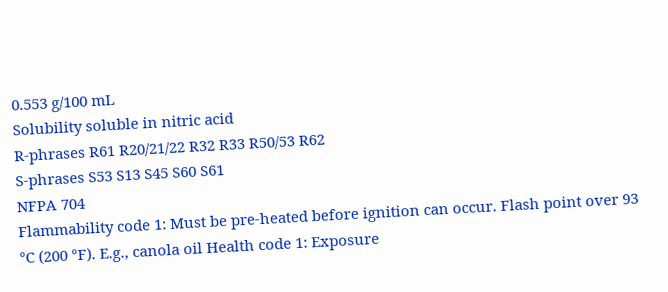0.553 g/100 mL
Solubility soluble in nitric acid
R-phrases R61 R20/21/22 R32 R33 R50/53 R62
S-phrases S53 S13 S45 S60 S61
NFPA 704
Flammability code 1: Must be pre-heated before ignition can occur. Flash point over 93 °C (200 °F). E.g., canola oil Health code 1: Exposure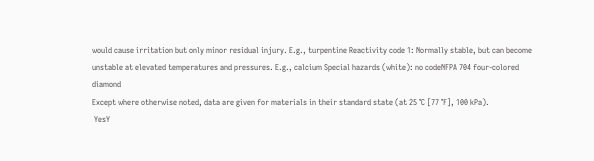would cause irritation but only minor residual injury. E.g., turpentine Reactivity code 1: Normally stable, but can become unstable at elevated temperatures and pressures. E.g., calcium Special hazards (white): no codeNFPA 704 four-colored diamond
Except where otherwise noted, data are given for materials in their standard state (at 25 °C [77 °F], 100 kPa).
 YesY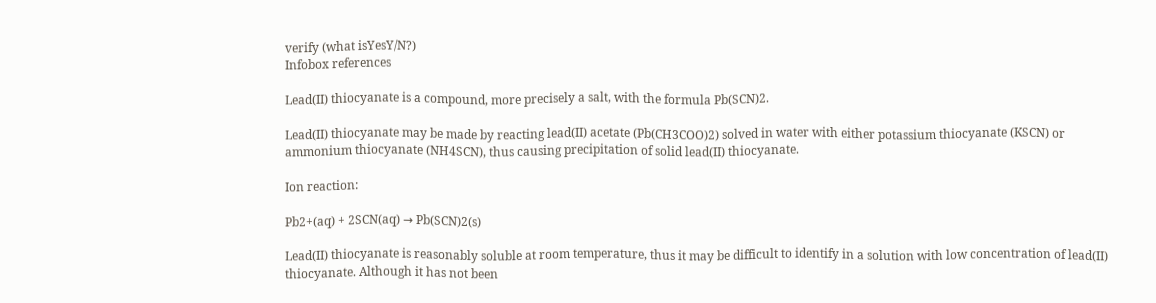verify (what isYesY/N?)
Infobox references

Lead(II) thiocyanate is a compound, more precisely a salt, with the formula Pb(SCN)2.

Lead(II) thiocyanate may be made by reacting lead(II) acetate (Pb(CH3COO)2) solved in water with either potassium thiocyanate (KSCN) or ammonium thiocyanate (NH4SCN), thus causing precipitation of solid lead(II) thiocyanate.

Ion reaction:

Pb2+(aq) + 2SCN(aq) → Pb(SCN)2(s)

Lead(II) thiocyanate is reasonably soluble at room temperature, thus it may be difficult to identify in a solution with low concentration of lead(II) thiocyanate. Although it has not been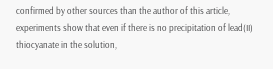confirmed by other sources than the author of this article, experiments show that even if there is no precipitation of lead(II) thiocyanate in the solution,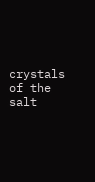crystals of the salt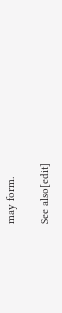may form.

See also[edit]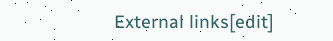External links[edit]